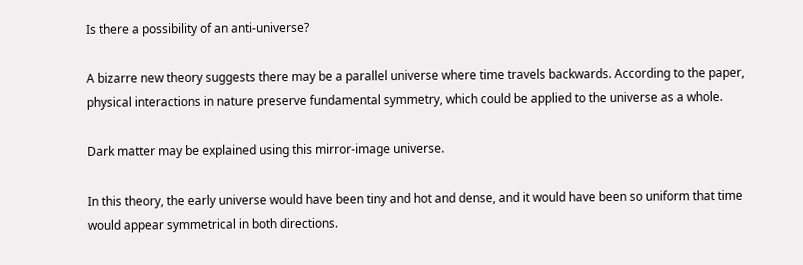Is there a possibility of an anti-universe?

A bizarre new theory suggests there may be a parallel universe where time travels backwards. According to the paper, physical interactions in nature preserve fundamental symmetry, which could be applied to the universe as a whole.

Dark matter may be explained using this mirror-image universe.

In this theory, the early universe would have been tiny and hot and dense, and it would have been so uniform that time would appear symmetrical in both directions.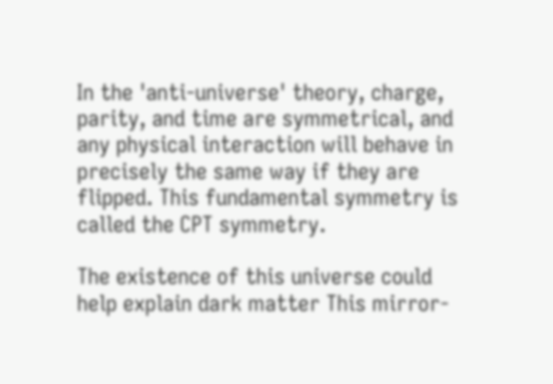In the 'anti-universe' theory, charge, parity, and time are symmetrical, and any physical interaction will behave in precisely the same way if they are flipped. This fundamental symmetry is called the CPT symmetry.

The existence of this universe could help explain dark matter This mirror-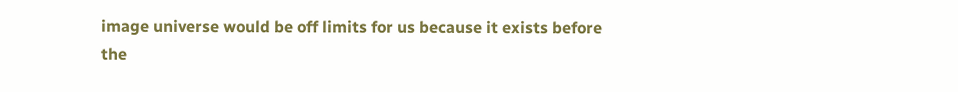image universe would be off limits for us because it exists before the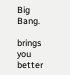Big Bang.

brings you better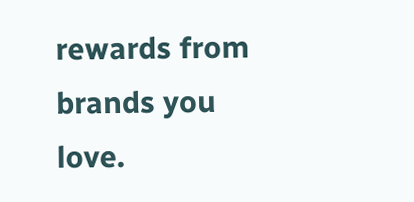rewards from brands you love.